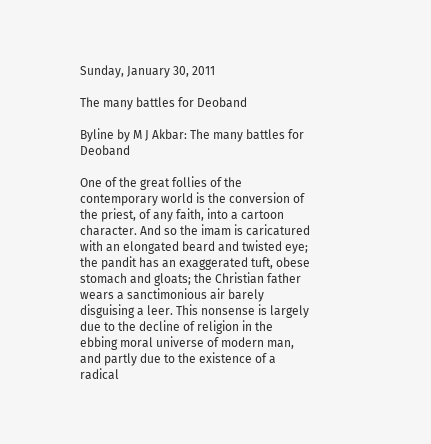Sunday, January 30, 2011

The many battles for Deoband

Byline by M J Akbar: The many battles for Deoband

One of the great follies of the contemporary world is the conversion of the priest, of any faith, into a cartoon character. And so the imam is caricatured with an elongated beard and twisted eye; the pandit has an exaggerated tuft, obese stomach and gloats; the Christian father wears a sanctimonious air barely disguising a leer. This nonsense is largely due to the decline of religion in the ebbing moral universe of modern man, and partly due to the existence of a radical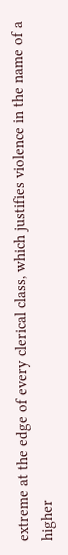extreme at the edge of every clerical class, which justifies violence in the name of a higher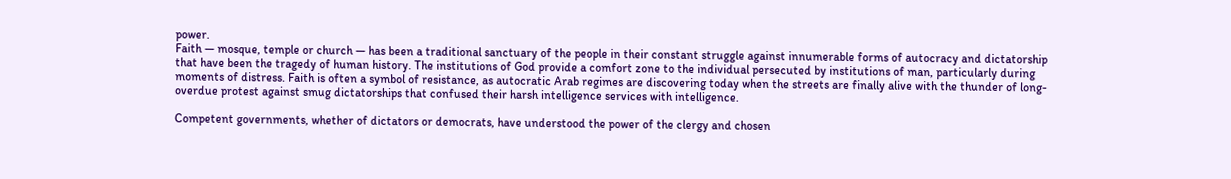power.
Faith — mosque, temple or church — has been a traditional sanctuary of the people in their constant struggle against innumerable forms of autocracy and dictatorship that have been the tragedy of human history. The institutions of God provide a comfort zone to the individual persecuted by institutions of man, particularly during moments of distress. Faith is often a symbol of resistance, as autocratic Arab regimes are discovering today when the streets are finally alive with the thunder of long-overdue protest against smug dictatorships that confused their harsh intelligence services with intelligence.

Competent governments, whether of dictators or democrats, have understood the power of the clergy and chosen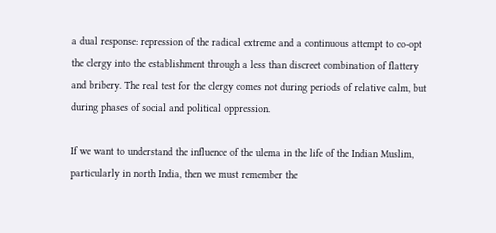a dual response: repression of the radical extreme and a continuous attempt to co-opt the clergy into the establishment through a less than discreet combination of flattery and bribery. The real test for the clergy comes not during periods of relative calm, but during phases of social and political oppression.

If we want to understand the influence of the ulema in the life of the Indian Muslim, particularly in north India, then we must remember the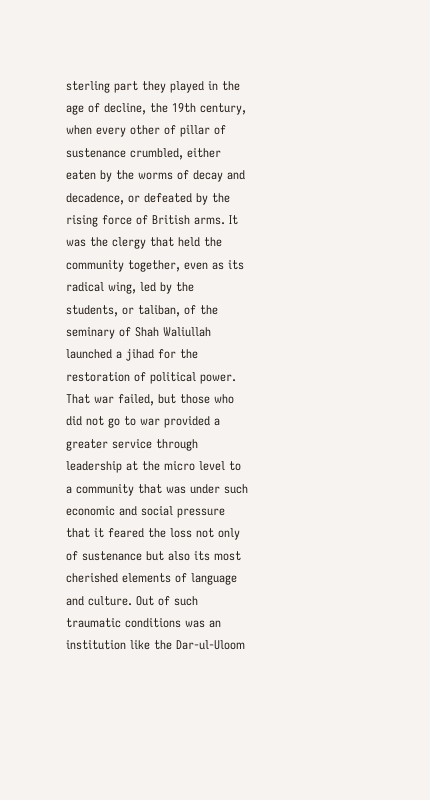sterling part they played in the age of decline, the 19th century, when every other of pillar of sustenance crumbled, either eaten by the worms of decay and decadence, or defeated by the rising force of British arms. It was the clergy that held the community together, even as its radical wing, led by the students, or taliban, of the seminary of Shah Waliullah launched a jihad for the restoration of political power. That war failed, but those who did not go to war provided a greater service through leadership at the micro level to a community that was under such economic and social pressure that it feared the loss not only of sustenance but also its most cherished elements of language and culture. Out of such traumatic conditions was an institution like the Dar-ul-Uloom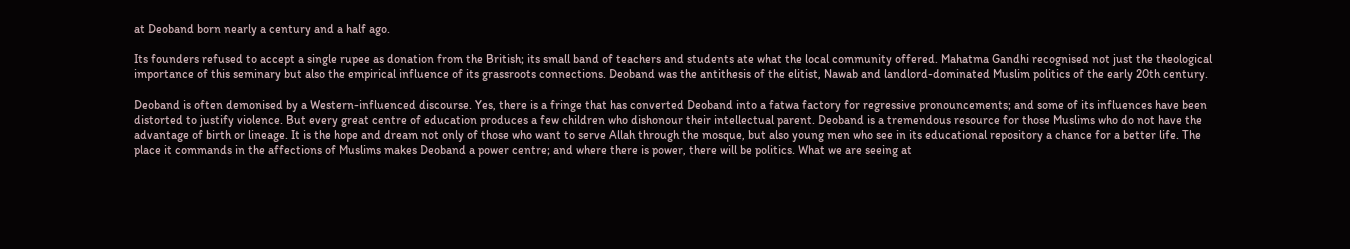at Deoband born nearly a century and a half ago.

Its founders refused to accept a single rupee as donation from the British; its small band of teachers and students ate what the local community offered. Mahatma Gandhi recognised not just the theological importance of this seminary but also the empirical influence of its grassroots connections. Deoband was the antithesis of the elitist, Nawab and landlord-dominated Muslim politics of the early 20th century.

Deoband is often demonised by a Western-influenced discourse. Yes, there is a fringe that has converted Deoband into a fatwa factory for regressive pronouncements; and some of its influences have been distorted to justify violence. But every great centre of education produces a few children who dishonour their intellectual parent. Deoband is a tremendous resource for those Muslims who do not have the advantage of birth or lineage. It is the hope and dream not only of those who want to serve Allah through the mosque, but also young men who see in its educational repository a chance for a better life. The place it commands in the affections of Muslims makes Deoband a power centre; and where there is power, there will be politics. What we are seeing at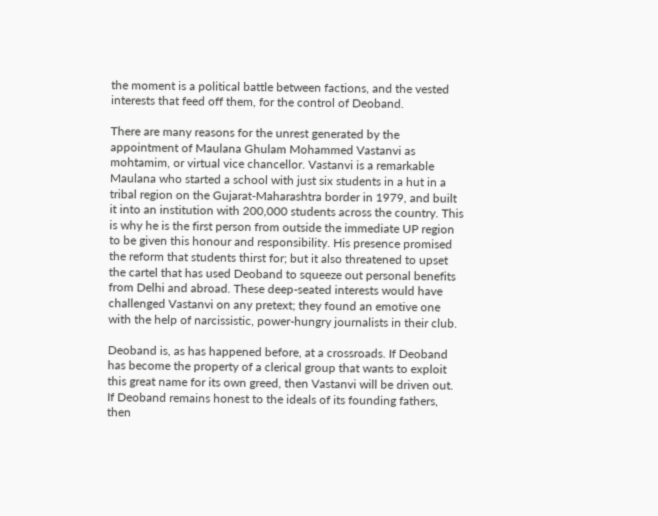the moment is a political battle between factions, and the vested interests that feed off them, for the control of Deoband.

There are many reasons for the unrest generated by the appointment of Maulana Ghulam Mohammed Vastanvi as mohtamim, or virtual vice chancellor. Vastanvi is a remarkable Maulana who started a school with just six students in a hut in a tribal region on the Gujarat-Maharashtra border in 1979, and built it into an institution with 200,000 students across the country. This is why he is the first person from outside the immediate UP region to be given this honour and responsibility. His presence promised the reform that students thirst for; but it also threatened to upset the cartel that has used Deoband to squeeze out personal benefits from Delhi and abroad. These deep-seated interests would have challenged Vastanvi on any pretext; they found an emotive one with the help of narcissistic, power-hungry journalists in their club.

Deoband is, as has happened before, at a crossroads. If Deoband has become the property of a clerical group that wants to exploit this great name for its own greed, then Vastanvi will be driven out. If Deoband remains honest to the ideals of its founding fathers, then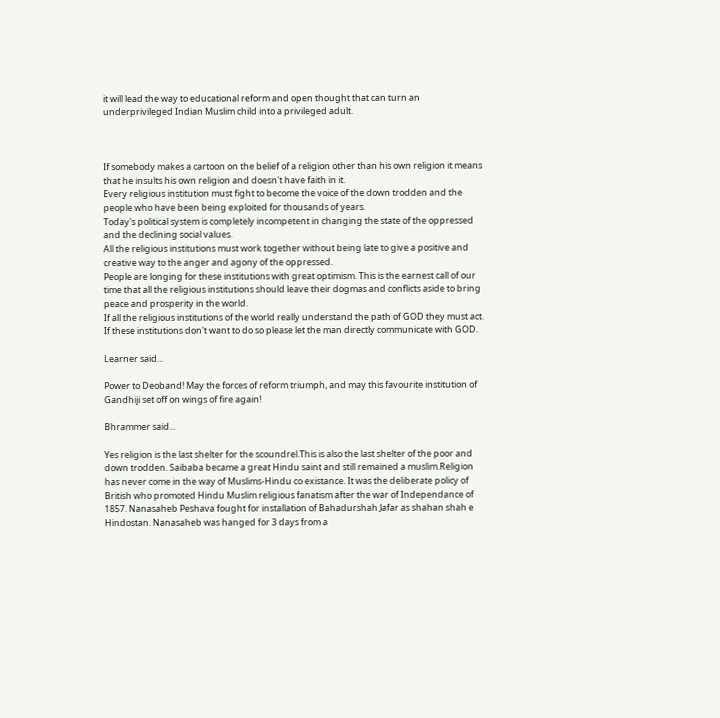it will lead the way to educational reform and open thought that can turn an underprivileged Indian Muslim child into a privileged adult.



If somebody makes a cartoon on the belief of a religion other than his own religion it means that he insults his own religion and doesn't have faith in it.
Every religious institution must fight to become the voice of the down trodden and the people who have been being exploited for thousands of years.
Today's political system is completely incompetent in changing the state of the oppressed and the declining social values.
All the religious institutions must work together without being late to give a positive and creative way to the anger and agony of the oppressed.
People are longing for these institutions with great optimism. This is the earnest call of our time that all the religious institutions should leave their dogmas and conflicts aside to bring peace and prosperity in the world.
If all the religious institutions of the world really understand the path of GOD they must act.
If these institutions don't want to do so please let the man directly communicate with GOD.

Learner said...

Power to Deoband! May the forces of reform triumph, and may this favourite institution of Gandhiji set off on wings of fire again!

Bhrammer said...

Yes religion is the last shelter for the scoundrel.This is also the last shelter of the poor and down trodden. Saibaba became a great Hindu saint and still remained a muslim.Religion has never come in the way of Muslims-Hindu co existance. It was the deliberate policy of British who promoted Hindu Muslim religious fanatism after the war of Independance of 1857. Nanasaheb Peshava fought for installation of Bahadurshah Jafar as shahan shah e Hindostan. Nanasaheb was hanged for 3 days from a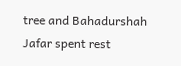tree and Bahadurshah Jafar spent rest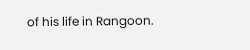of his life in Rangoon.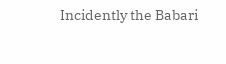Incidently the Babari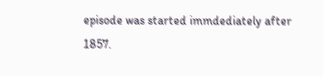episode was started immdediately after 1857.